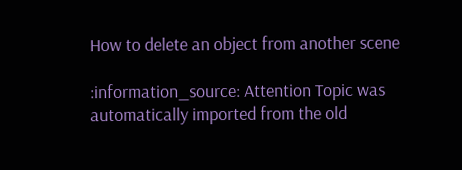How to delete an object from another scene

:information_source: Attention Topic was automatically imported from the old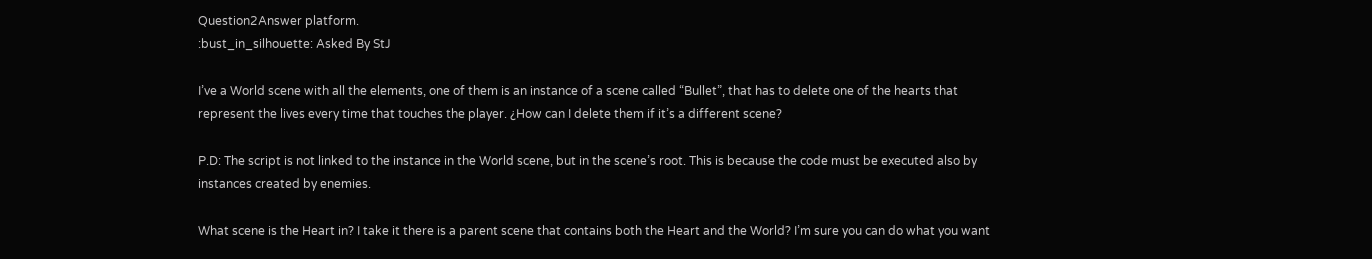Question2Answer platform.
:bust_in_silhouette: Asked By StJ

I’ve a World scene with all the elements, one of them is an instance of a scene called “Bullet”, that has to delete one of the hearts that represent the lives every time that touches the player. ¿How can I delete them if it’s a different scene?

P.D: The script is not linked to the instance in the World scene, but in the scene’s root. This is because the code must be executed also by instances created by enemies.

What scene is the Heart in? I take it there is a parent scene that contains both the Heart and the World? I’m sure you can do what you want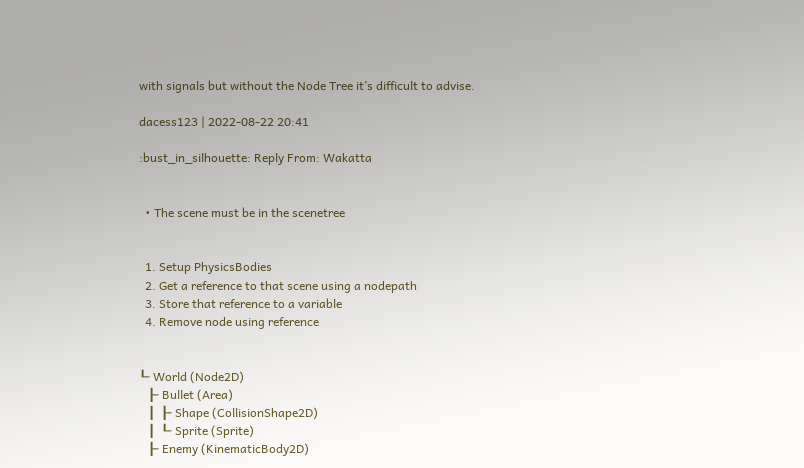with signals but without the Node Tree it’s difficult to advise.

dacess123 | 2022-08-22 20:41

:bust_in_silhouette: Reply From: Wakatta


  • The scene must be in the scenetree


  1. Setup PhysicsBodies
  2. Get a reference to that scene using a nodepath
  3. Store that reference to a variable
  4. Remove node using reference


┖╴World (Node2D)
   ┠╴Bullet (Area)
   ┃  ┠╴Shape (CollisionShape2D)
   ┃  ┖╴Sprite (Sprite)
   ┠╴Enemy (KinematicBody2D)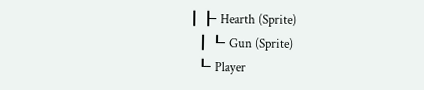┃  ┠╴Hearth (Sprite)
   ┃  ┖╴Gun (Sprite)
   ┖╴Player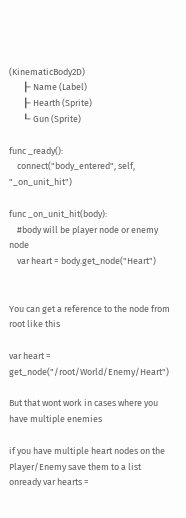(KinematicBody2D)
       ┠╴Name (Label)
       ┠╴Hearth (Sprite)
       ┖╴Gun (Sprite)

func _ready():
    connect("body_entered", self, "_on_unit_hit")

func _on_unit_hit(body):
    #body will be player node or enemy node
    var heart = body.get_node("Heart")


You can get a reference to the node from root like this

var heart = get_node("/root/World/Enemy/Heart")

But that wont work in cases where you have multiple enemies

if you have multiple heart nodes on the Player/Enemy save them to a list
onready var hearts =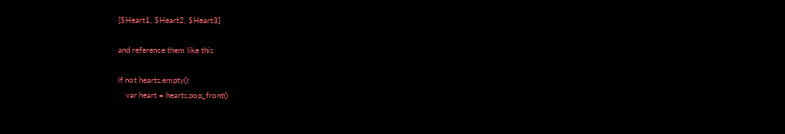[$Heart1, $Heart2, $Heart3]

and reference them like this

if not hearts.empty():
    var heart = hearts.pop_front()